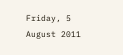Friday, 5 August 2011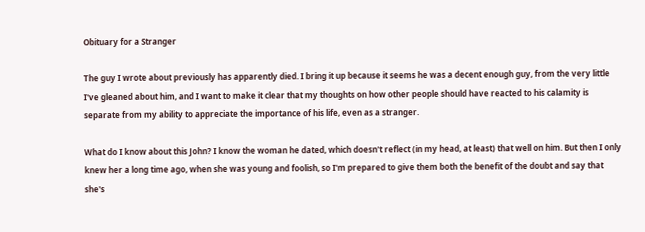Obituary for a Stranger

The guy I wrote about previously has apparently died. I bring it up because it seems he was a decent enough guy, from the very little I've gleaned about him, and I want to make it clear that my thoughts on how other people should have reacted to his calamity is separate from my ability to appreciate the importance of his life, even as a stranger.

What do I know about this John? I know the woman he dated, which doesn't reflect (in my head, at least) that well on him. But then I only knew her a long time ago, when she was young and foolish, so I'm prepared to give them both the benefit of the doubt and say that she's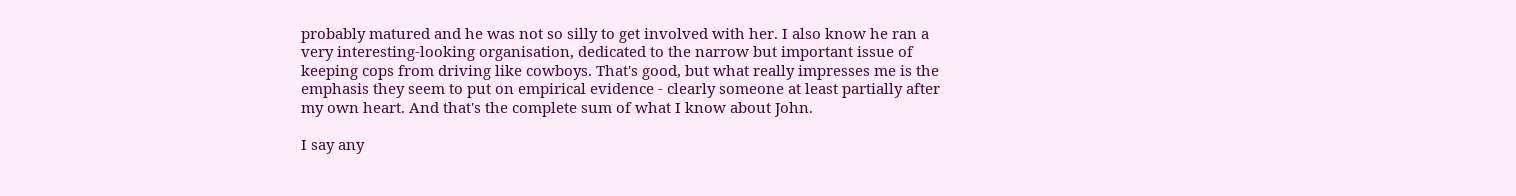probably matured and he was not so silly to get involved with her. I also know he ran a very interesting-looking organisation, dedicated to the narrow but important issue of keeping cops from driving like cowboys. That's good, but what really impresses me is the emphasis they seem to put on empirical evidence - clearly someone at least partially after my own heart. And that's the complete sum of what I know about John.

I say any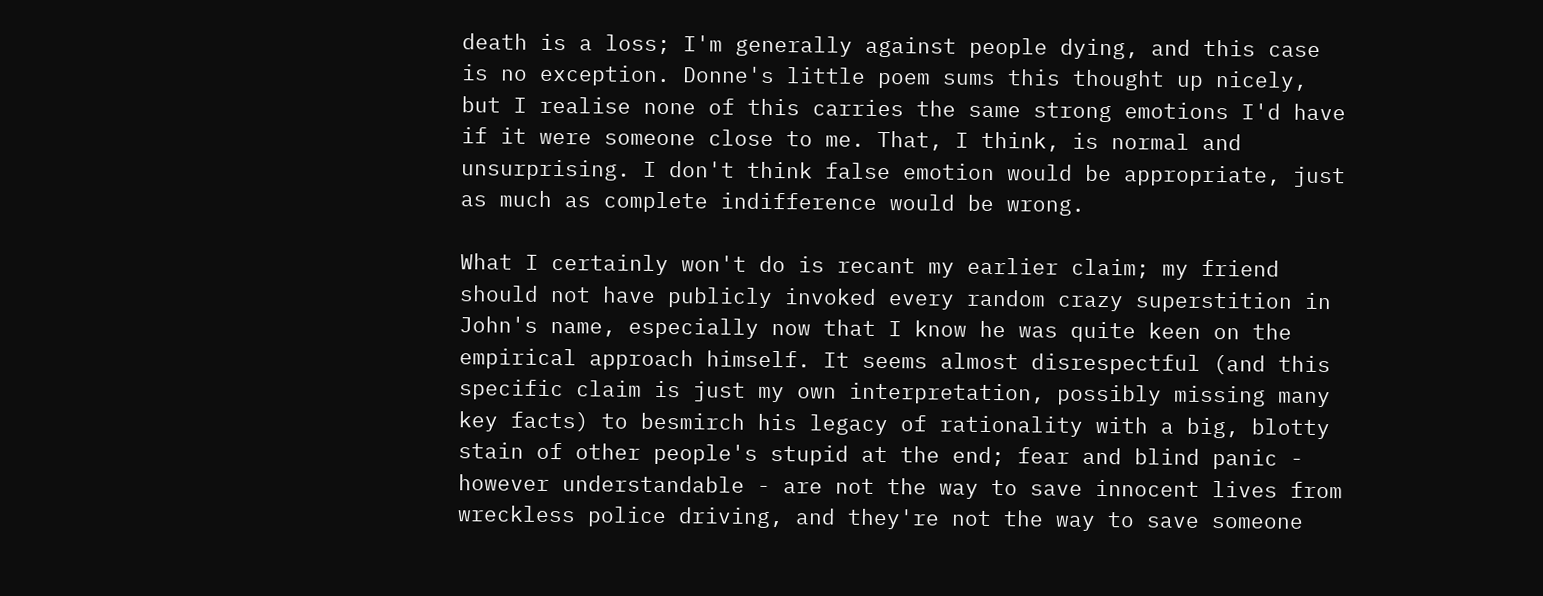death is a loss; I'm generally against people dying, and this case is no exception. Donne's little poem sums this thought up nicely, but I realise none of this carries the same strong emotions I'd have if it were someone close to me. That, I think, is normal and unsurprising. I don't think false emotion would be appropriate, just as much as complete indifference would be wrong.

What I certainly won't do is recant my earlier claim; my friend should not have publicly invoked every random crazy superstition in John's name, especially now that I know he was quite keen on the empirical approach himself. It seems almost disrespectful (and this specific claim is just my own interpretation, possibly missing many key facts) to besmirch his legacy of rationality with a big, blotty stain of other people's stupid at the end; fear and blind panic - however understandable - are not the way to save innocent lives from wreckless police driving, and they're not the way to save someone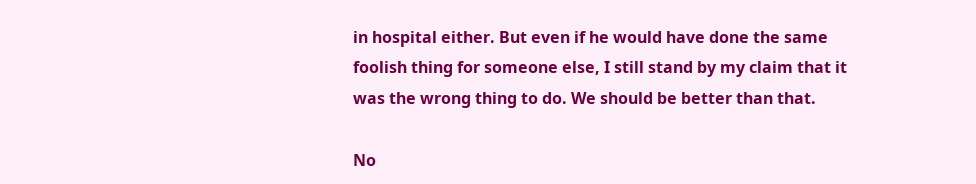in hospital either. But even if he would have done the same foolish thing for someone else, I still stand by my claim that it was the wrong thing to do. We should be better than that.

No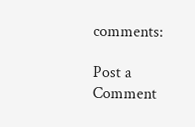comments:

Post a Comment